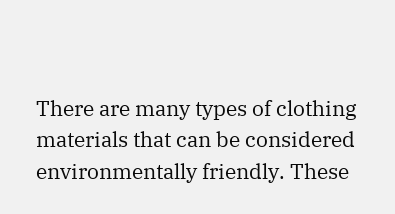There are many types of clothing materials that can be considered environmentally friendly. These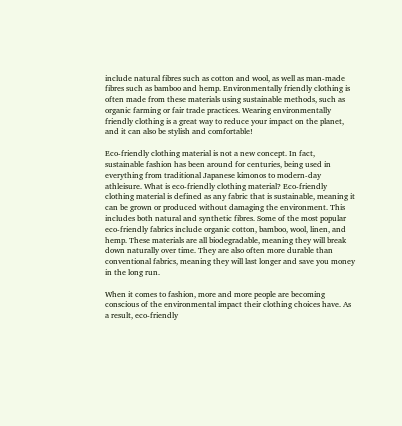include natural fibres such as cotton and wool, as well as man-made fibres such as bamboo and hemp. Environmentally friendly clothing is often made from these materials using sustainable methods, such as organic farming or fair trade practices. Wearing environmentally friendly clothing is a great way to reduce your impact on the planet, and it can also be stylish and comfortable!

Eco-friendly clothing material is not a new concept. In fact, sustainable fashion has been around for centuries, being used in everything from traditional Japanese kimonos to modern-day athleisure. What is eco-friendly clothing material? Eco-friendly clothing material is defined as any fabric that is sustainable, meaning it can be grown or produced without damaging the environment. This includes both natural and synthetic fibres. Some of the most popular eco-friendly fabrics include organic cotton, bamboo, wool, linen, and hemp. These materials are all biodegradable, meaning they will break down naturally over time. They are also often more durable than conventional fabrics, meaning they will last longer and save you money in the long run.

When it comes to fashion, more and more people are becoming conscious of the environmental impact their clothing choices have. As a result, eco-friendly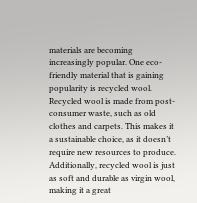materials are becoming increasingly popular. One eco-friendly material that is gaining popularity is recycled wool. Recycled wool is made from post-consumer waste, such as old clothes and carpets. This makes it a sustainable choice, as it doesn’t require new resources to produce. Additionally, recycled wool is just as soft and durable as virgin wool, making it a great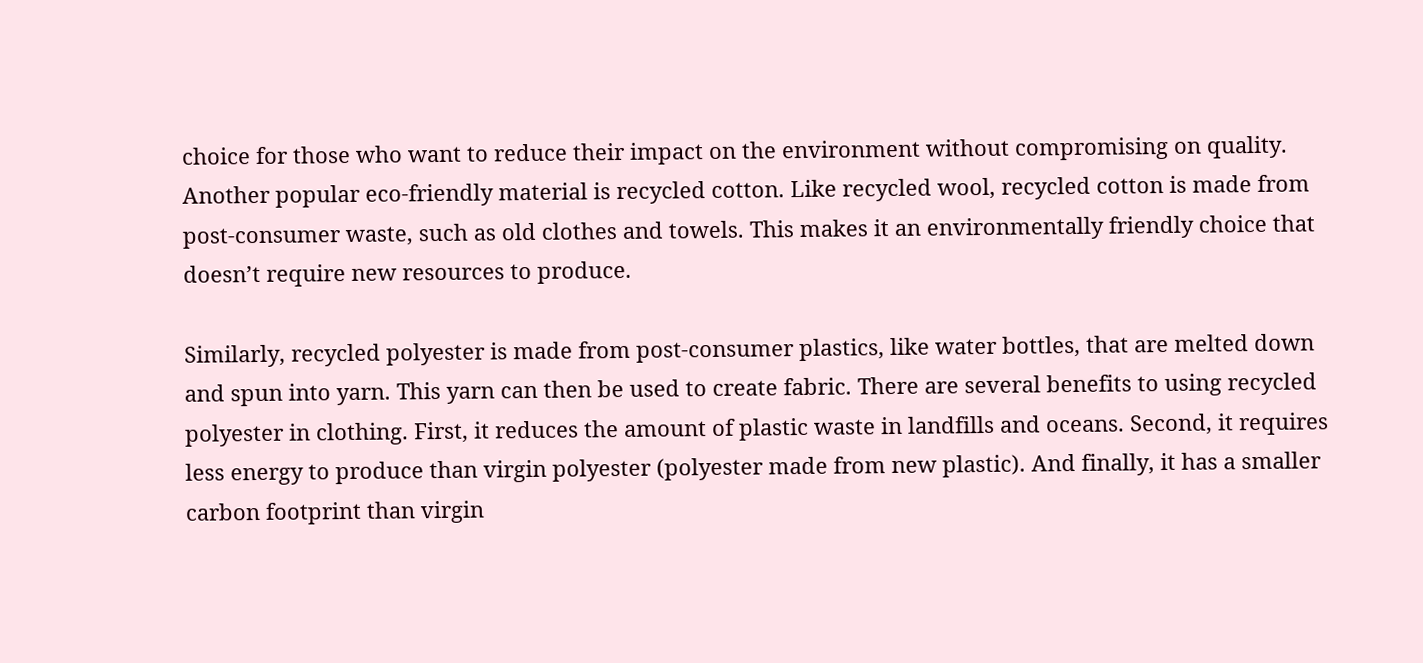choice for those who want to reduce their impact on the environment without compromising on quality. Another popular eco-friendly material is recycled cotton. Like recycled wool, recycled cotton is made from post-consumer waste, such as old clothes and towels. This makes it an environmentally friendly choice that doesn’t require new resources to produce.

Similarly, recycled polyester is made from post-consumer plastics, like water bottles, that are melted down and spun into yarn. This yarn can then be used to create fabric. There are several benefits to using recycled polyester in clothing. First, it reduces the amount of plastic waste in landfills and oceans. Second, it requires less energy to produce than virgin polyester (polyester made from new plastic). And finally, it has a smaller carbon footprint than virgin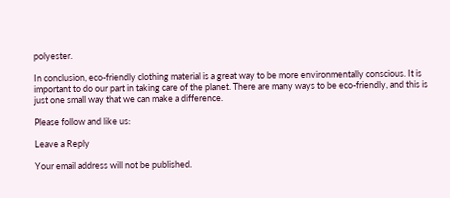polyester.

In conclusion, eco-friendly clothing material is a great way to be more environmentally conscious. It is important to do our part in taking care of the planet. There are many ways to be eco-friendly, and this is just one small way that we can make a difference.

Please follow and like us:

Leave a Reply

Your email address will not be published.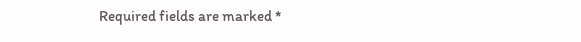Required fields are marked *